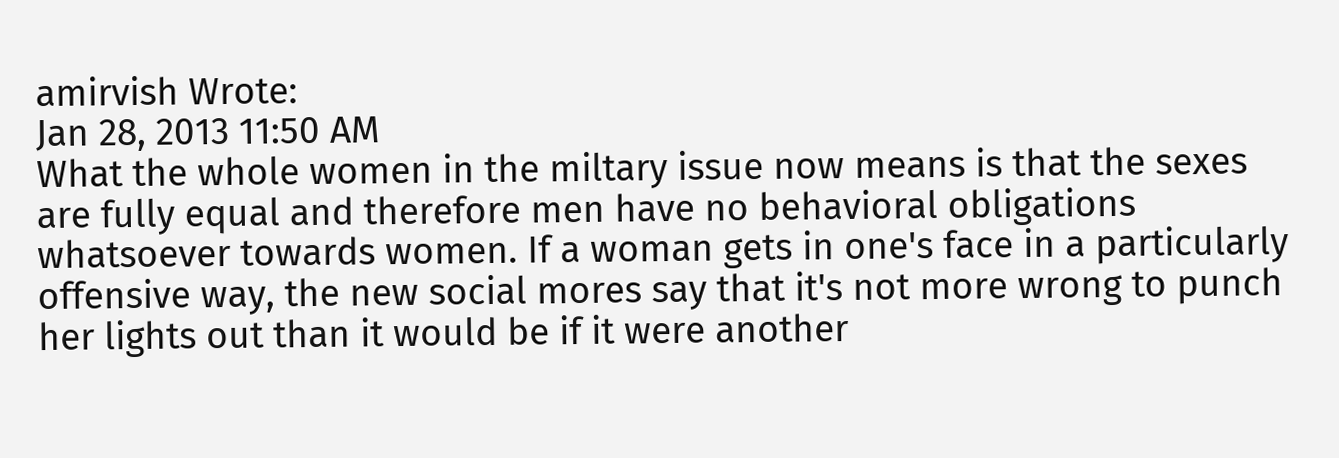amirvish Wrote:
Jan 28, 2013 11:50 AM
What the whole women in the miltary issue now means is that the sexes are fully equal and therefore men have no behavioral obligations whatsoever towards women. If a woman gets in one's face in a particularly offensive way, the new social mores say that it's not more wrong to punch her lights out than it would be if it were another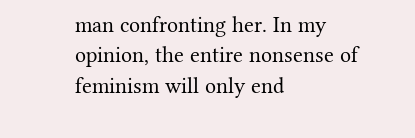man confronting her. In my opinion, the entire nonsense of feminism will only end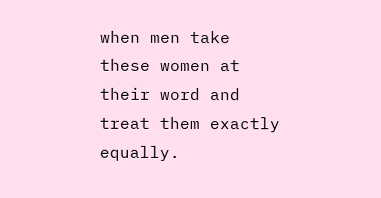when men take these women at their word and treat them exactly equally.